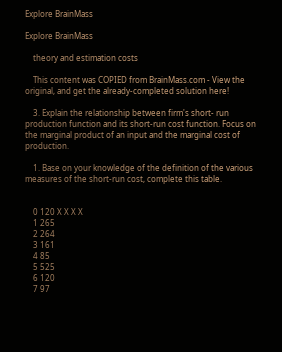Explore BrainMass

Explore BrainMass

    theory and estimation costs

    This content was COPIED from BrainMass.com - View the original, and get the already-completed solution here!

    3. Explain the relationship between firm's short- run production function and its short-run cost function. Focus on the marginal product of an input and the marginal cost of production.

    1. Base on your knowledge of the definition of the various measures of the short-run cost, complete this table.


    0 120 X X X X
    1 265
    2 264
    3 161
    4 85
    5 525
    6 120
    7 97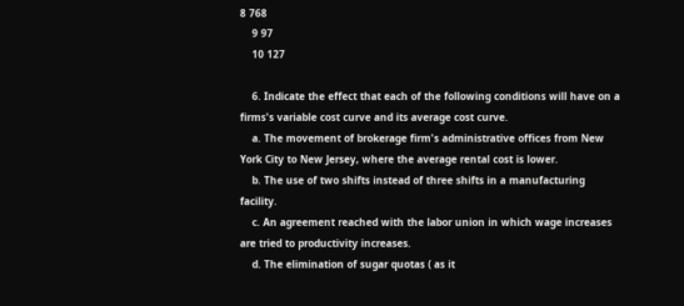8 768
    9 97
    10 127

    6. Indicate the effect that each of the following conditions will have on a firms's variable cost curve and its average cost curve.
    a. The movement of brokerage firm's administrative offices from New York City to New Jersey, where the average rental cost is lower.
    b. The use of two shifts instead of three shifts in a manufacturing facility.
    c. An agreement reached with the labor union in which wage increases are tried to productivity increases.
    d. The elimination of sugar quotas ( as it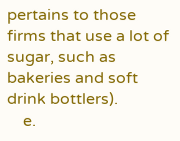pertains to those firms that use a lot of sugar, such as bakeries and soft drink bottlers).
    e.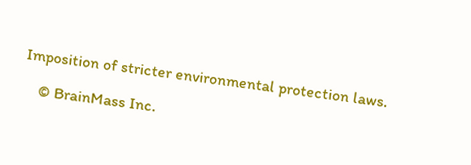Imposition of stricter environmental protection laws.

    © BrainMass Inc.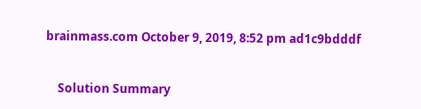brainmass.com October 9, 2019, 8:52 pm ad1c9bdddf


    Solution Summary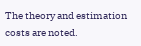The theory and estimation costs are noted.